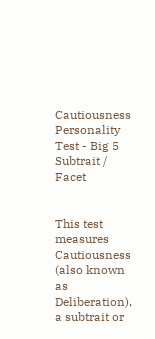Cautiousness Personality Test - Big 5 Subtrait / Facet


This test measures Cautiousness (also known as Deliberation), a subtrait or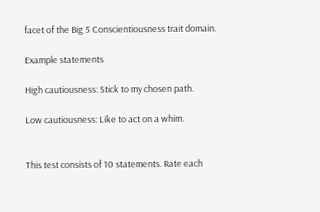facet of the Big 5 Conscientiousness trait domain.

Example statements

High cautiousness: Stick to my chosen path.

Low cautiousness: Like to act on a whim.


This test consists of 10 statements. Rate each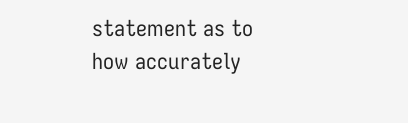statement as to how accurately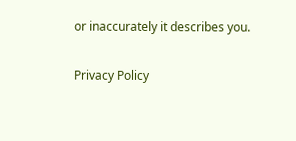or inaccurately it describes you.

Privacy Policy